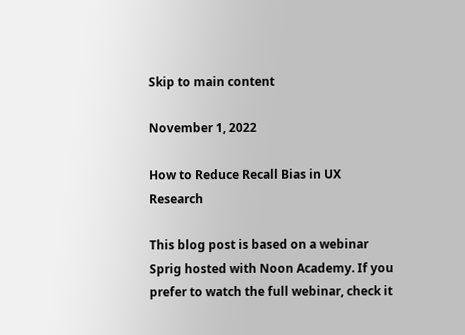Skip to main content

November 1, 2022

How to Reduce Recall Bias in UX Research

This blog post is based on a webinar Sprig hosted with Noon Academy. If you prefer to watch the full webinar, check it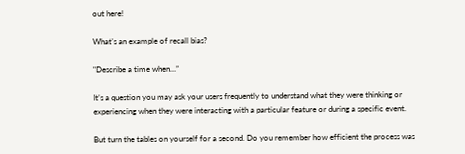out here!

What’s an example of recall bias?

"Describe a time when…”

It’s a question you may ask your users frequently to understand what they were thinking or experiencing when they were interacting with a particular feature or during a specific event.

But turn the tables on yourself for a second. Do you remember how efficient the process was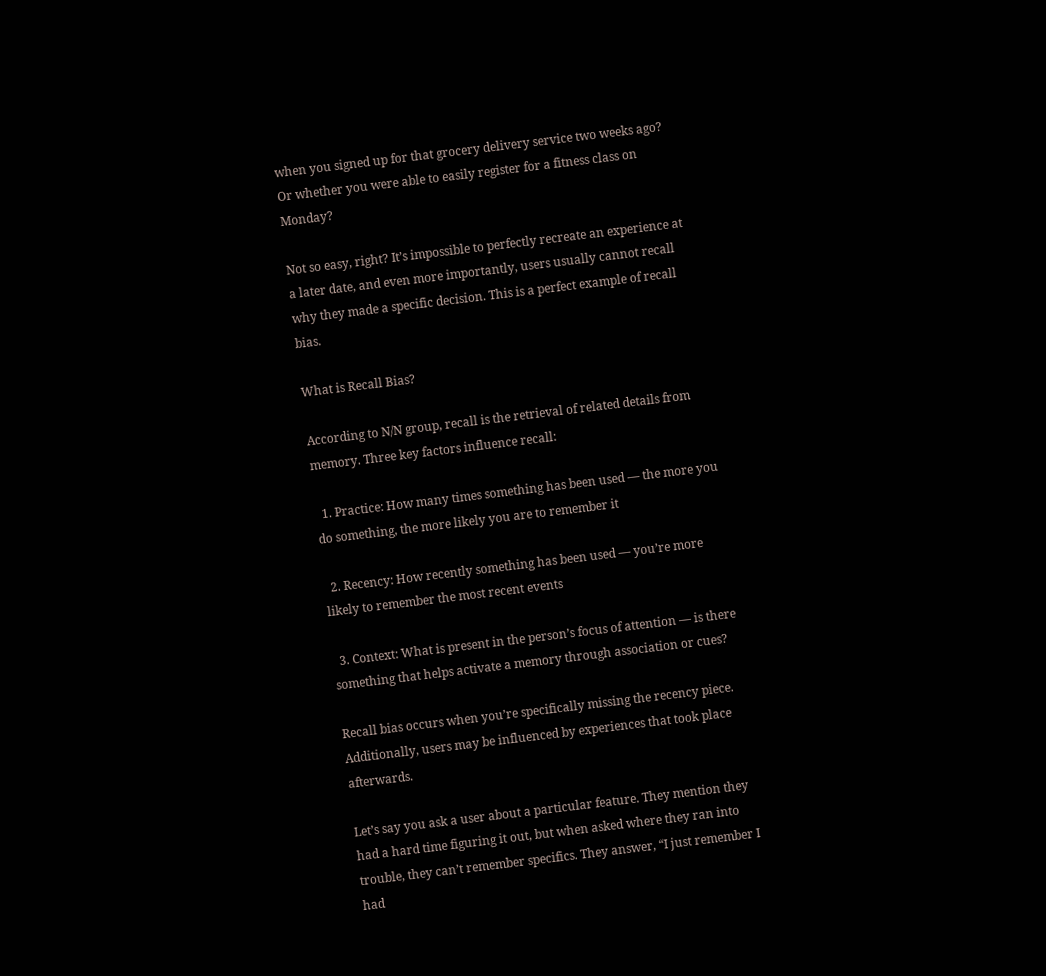when you signed up for that grocery delivery service two weeks ago? Or whether you were able to easily register for a fitness class on Monday?

Not so easy, right? It’s impossible to perfectly recreate an experience at a later date, and even more importantly, users usually cannot recall why they made a specific decision. This is a perfect example of recall bias.

What is Recall Bias?

According to N/N group, recall is the retrieval of related details from memory. Three key factors influence recall:

  1. Practice: How many times something has been used — the more you do something, the more likely you are to remember it

  2. Recency: How recently something has been used — you’re more likely to remember the most recent events

  3. Context: What is present in the person’s focus of attention — is there something that helps activate a memory through association or cues?

Recall bias occurs when you’re specifically missing the recency piece. Additionally, users may be influenced by experiences that took place afterwards.

Let’s say you ask a user about a particular feature. They mention they had a hard time figuring it out, but when asked where they ran into trouble, they can’t remember specifics. They answer, “I just remember I had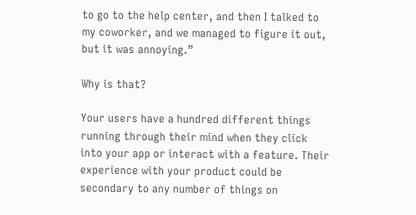to go to the help center, and then I talked to my coworker, and we managed to figure it out, but it was annoying.”

Why is that?

Your users have a hundred different things running through their mind when they click into your app or interact with a feature. Their experience with your product could be secondary to any number of things on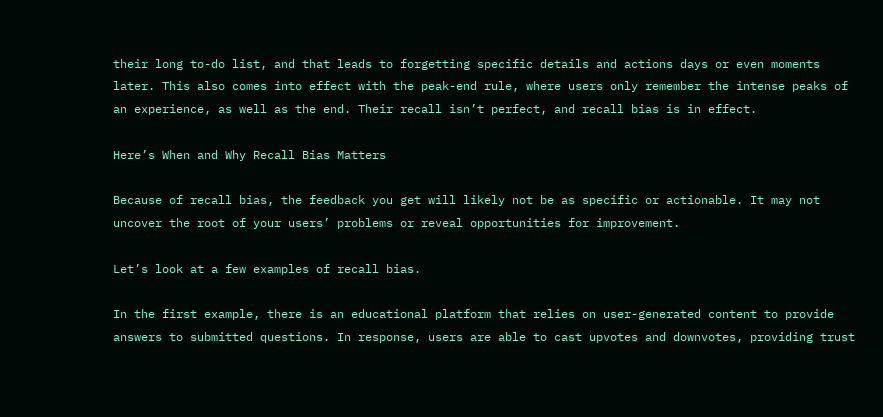their long to-do list, and that leads to forgetting specific details and actions days or even moments later. This also comes into effect with the peak-end rule, where users only remember the intense peaks of an experience, as well as the end. Their recall isn’t perfect, and recall bias is in effect.

Here’s When and Why Recall Bias Matters

Because of recall bias, the feedback you get will likely not be as specific or actionable. It may not uncover the root of your users’ problems or reveal opportunities for improvement.

Let’s look at a few examples of recall bias.

In the first example, there is an educational platform that relies on user-generated content to provide answers to submitted questions. In response, users are able to cast upvotes and downvotes, providing trust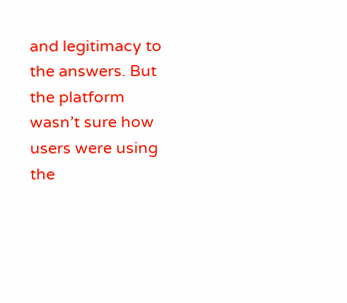and legitimacy to the answers. But the platform wasn’t sure how users were using the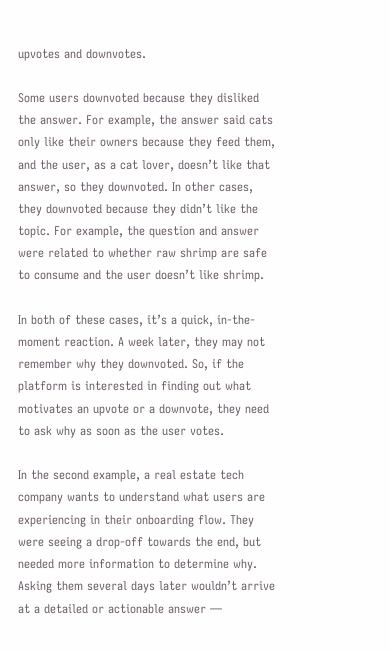upvotes and downvotes.

Some users downvoted because they disliked the answer. For example, the answer said cats only like their owners because they feed them, and the user, as a cat lover, doesn’t like that answer, so they downvoted. In other cases, they downvoted because they didn’t like the topic. For example, the question and answer were related to whether raw shrimp are safe to consume and the user doesn’t like shrimp.

In both of these cases, it’s a quick, in-the-moment reaction. A week later, they may not remember why they downvoted. So, if the platform is interested in finding out what motivates an upvote or a downvote, they need to ask why as soon as the user votes.

In the second example, a real estate tech company wants to understand what users are experiencing in their onboarding flow. They were seeing a drop-off towards the end, but needed more information to determine why. Asking them several days later wouldn’t arrive at a detailed or actionable answer —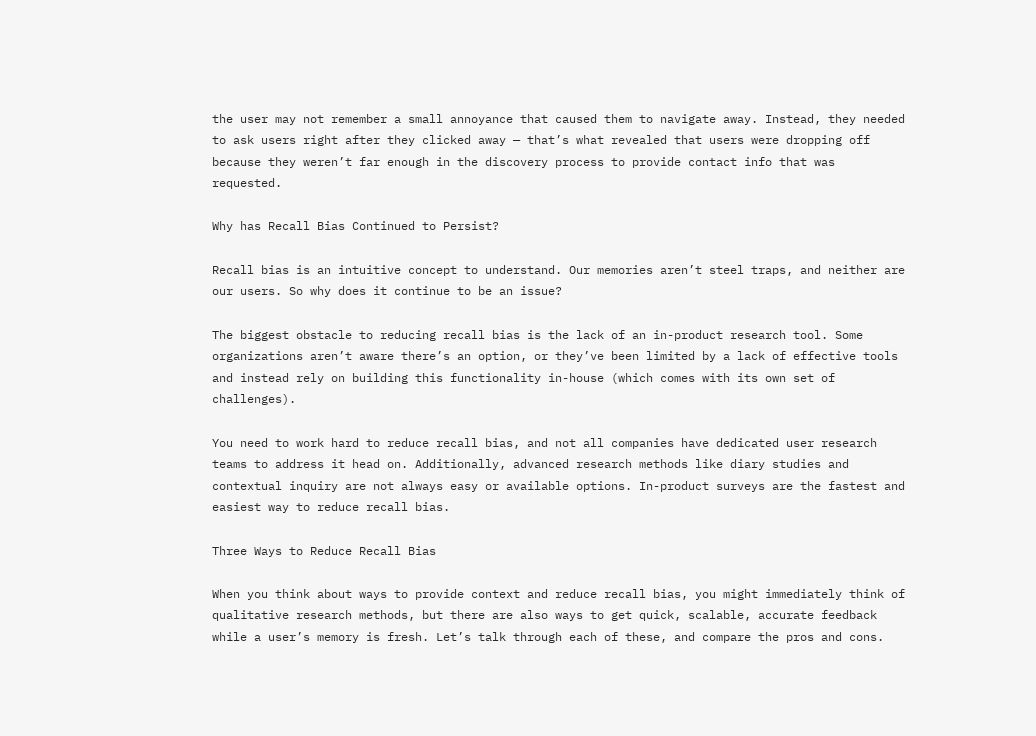the user may not remember a small annoyance that caused them to navigate away. Instead, they needed to ask users right after they clicked away — that’s what revealed that users were dropping off because they weren’t far enough in the discovery process to provide contact info that was requested.

Why has Recall Bias Continued to Persist?

Recall bias is an intuitive concept to understand. Our memories aren’t steel traps, and neither are our users. So why does it continue to be an issue?

The biggest obstacle to reducing recall bias is the lack of an in-product research tool. Some organizations aren’t aware there’s an option, or they’ve been limited by a lack of effective tools and instead rely on building this functionality in-house (which comes with its own set of challenges).

You need to work hard to reduce recall bias, and not all companies have dedicated user research teams to address it head on. Additionally, advanced research methods like diary studies and contextual inquiry are not always easy or available options. In-product surveys are the fastest and easiest way to reduce recall bias.

Three Ways to Reduce Recall Bias

When you think about ways to provide context and reduce recall bias, you might immediately think of qualitative research methods, but there are also ways to get quick, scalable, accurate feedback while a user’s memory is fresh. Let’s talk through each of these, and compare the pros and cons.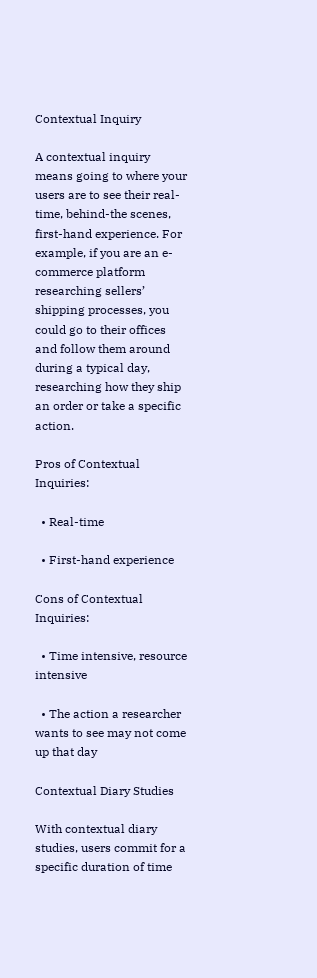Contextual Inquiry

A contextual inquiry means going to where your users are to see their real-time, behind-the scenes, first-hand experience. For example, if you are an e-commerce platform researching sellers’ shipping processes, you could go to their offices and follow them around during a typical day, researching how they ship an order or take a specific action.

Pros of Contextual Inquiries:

  • Real-time

  • First-hand experience

Cons of Contextual Inquiries:

  • Time intensive, resource intensive

  • The action a researcher wants to see may not come up that day

Contextual Diary Studies

With contextual diary studies, users commit for a specific duration of time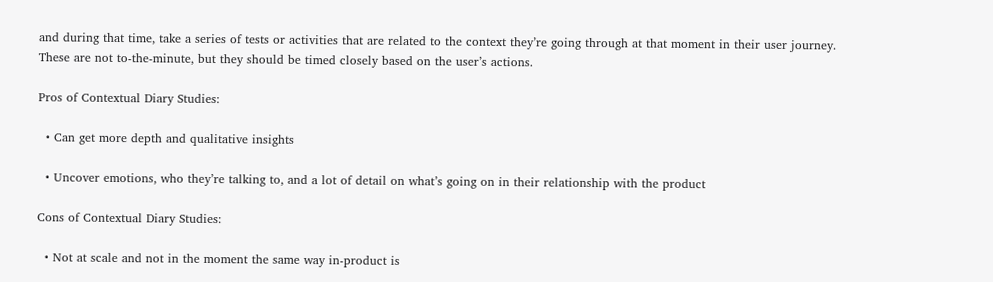and during that time, take a series of tests or activities that are related to the context they’re going through at that moment in their user journey. These are not to-the-minute, but they should be timed closely based on the user’s actions.

Pros of Contextual Diary Studies:

  • Can get more depth and qualitative insights

  • Uncover emotions, who they’re talking to, and a lot of detail on what’s going on in their relationship with the product

Cons of Contextual Diary Studies:

  • Not at scale and not in the moment the same way in-product is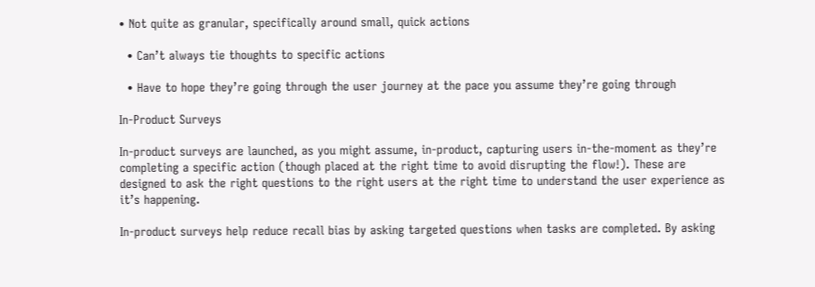• Not quite as granular, specifically around small, quick actions

  • Can’t always tie thoughts to specific actions

  • Have to hope they’re going through the user journey at the pace you assume they’re going through

In-Product Surveys

In-product surveys are launched, as you might assume, in-product, capturing users in-the-moment as they’re completing a specific action (though placed at the right time to avoid disrupting the flow!). These are designed to ask the right questions to the right users at the right time to understand the user experience as it’s happening.

In-product surveys help reduce recall bias by asking targeted questions when tasks are completed. By asking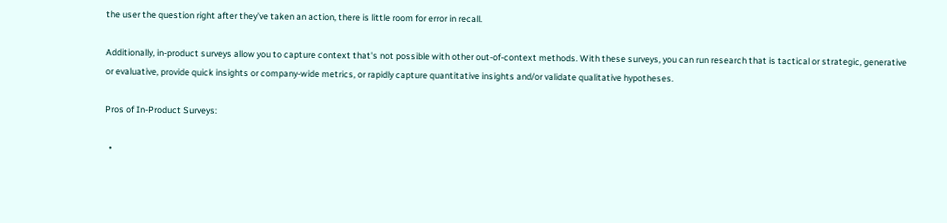the user the question right after they’ve taken an action, there is little room for error in recall.

Additionally, in-product surveys allow you to capture context that's not possible with other out-of-context methods. With these surveys, you can run research that is tactical or strategic, generative or evaluative, provide quick insights or company-wide metrics, or rapidly capture quantitative insights and/or validate qualitative hypotheses.

Pros of In-Product Surveys:

  •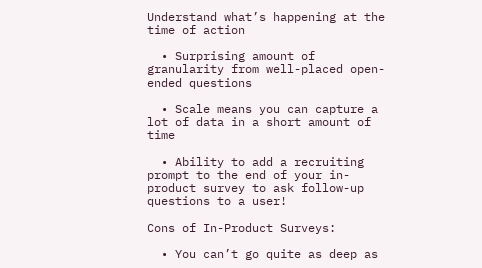Understand what’s happening at the time of action

  • Surprising amount of granularity from well-placed open-ended questions

  • Scale means you can capture a lot of data in a short amount of time

  • Ability to add a recruiting prompt to the end of your in-product survey to ask follow-up questions to a user!

Cons of In-Product Surveys:

  • You can’t go quite as deep as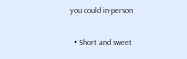you could in-person

  • Short and sweet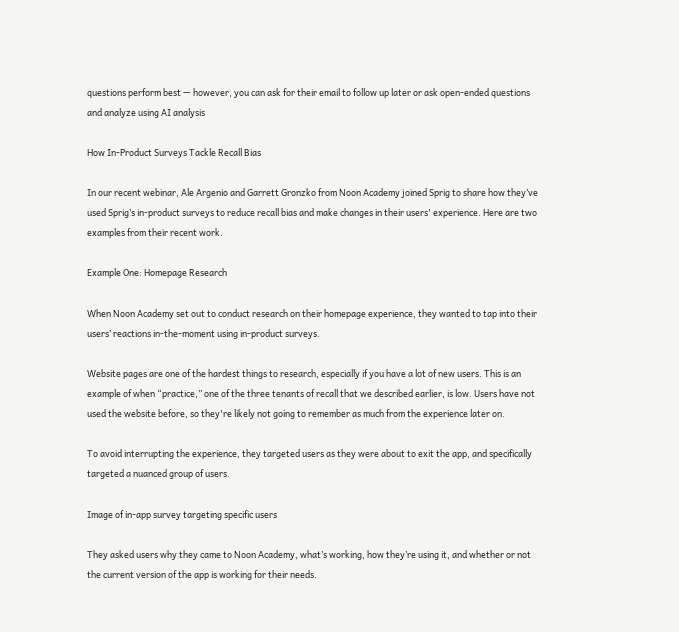questions perform best — however, you can ask for their email to follow up later or ask open-ended questions and analyze using AI analysis

How In-Product Surveys Tackle Recall Bias

In our recent webinar, Ale Argenio and Garrett Gronzko from Noon Academy joined Sprig to share how they’ve used Sprig’s in-product surveys to reduce recall bias and make changes in their users' experience. Here are two examples from their recent work.

Example One: Homepage Research

When Noon Academy set out to conduct research on their homepage experience, they wanted to tap into their users’ reactions in-the-moment using in-product surveys.

Website pages are one of the hardest things to research, especially if you have a lot of new users. This is an example of when “practice,” one of the three tenants of recall that we described earlier, is low. Users have not used the website before, so they're likely not going to remember as much from the experience later on.

To avoid interrupting the experience, they targeted users as they were about to exit the app, and specifically targeted a nuanced group of users.

Image of in-app survey targeting specific users

They asked users why they came to Noon Academy, what’s working, how they’re using it, and whether or not the current version of the app is working for their needs.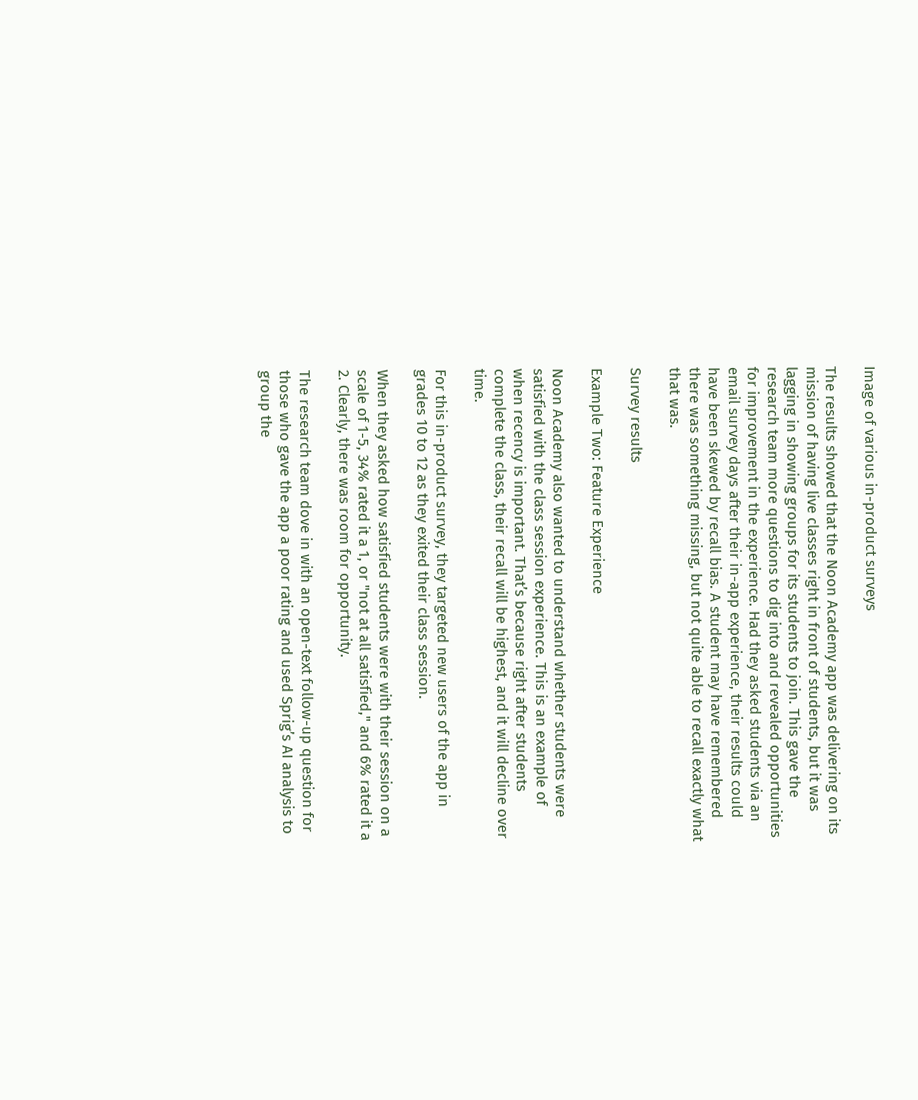Image of various in-product surveys

The results showed that the Noon Academy app was delivering on its mission of having live classes right in front of students, but it was lagging in showing groups for its students to join. This gave the research team more questions to dig into and revealed opportunities for improvement in the experience. Had they asked students via an email survey days after their in-app experience, their results could have been skewed by recall bias. A student may have remembered there was something missing, but not quite able to recall exactly what that was.

Survey results

Example Two: Feature Experience

Noon Academy also wanted to understand whether students were satisfied with the class session experience. This is an example of when recency is important. That’s because right after students complete the class, their recall will be highest, and it will decline over time.

For this in-product survey, they targeted new users of the app in grades 10 to 12 as they exited their class session.

When they asked how satisfied students were with their session on a scale of 1-5, 34% rated it a 1, or "not at all satisfied," and 6% rated it a 2. Clearly, there was room for opportunity.

The research team dove in with an open-text follow-up question for those who gave the app a poor rating and used Sprig’s AI analysis to group the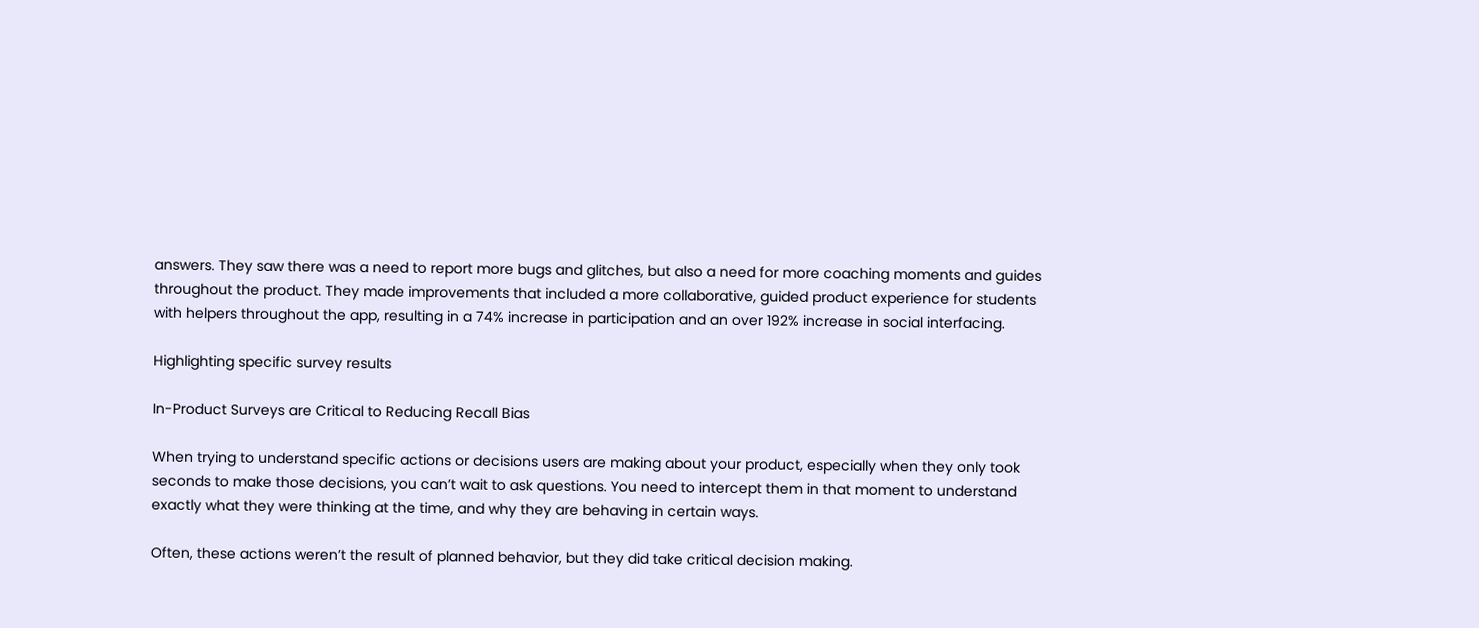answers. They saw there was a need to report more bugs and glitches, but also a need for more coaching moments and guides throughout the product. They made improvements that included a more collaborative, guided product experience for students with helpers throughout the app, resulting in a 74% increase in participation and an over 192% increase in social interfacing.

Highlighting specific survey results

In-Product Surveys are Critical to Reducing Recall Bias

When trying to understand specific actions or decisions users are making about your product, especially when they only took seconds to make those decisions, you can’t wait to ask questions. You need to intercept them in that moment to understand exactly what they were thinking at the time, and why they are behaving in certain ways.

Often, these actions weren’t the result of planned behavior, but they did take critical decision making.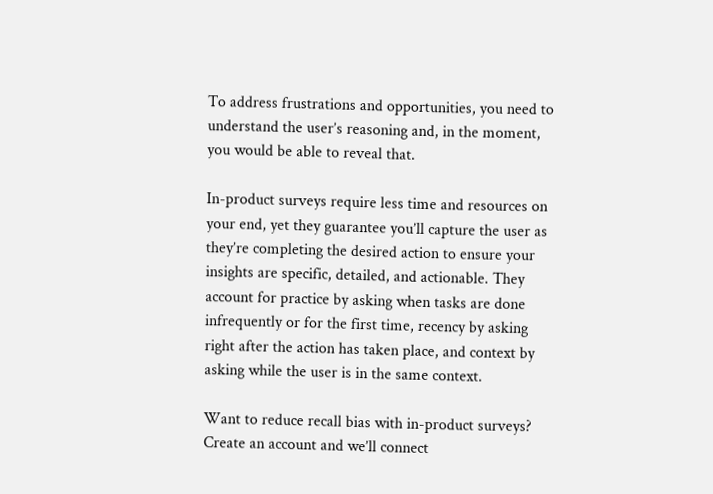To address frustrations and opportunities, you need to understand the user’s reasoning and, in the moment, you would be able to reveal that.

In-product surveys require less time and resources on your end, yet they guarantee you’ll capture the user as they’re completing the desired action to ensure your insights are specific, detailed, and actionable. They account for practice by asking when tasks are done infrequently or for the first time, recency by asking right after the action has taken place, and context by asking while the user is in the same context.

Want to reduce recall bias with in-product surveys? Create an account and we’ll connect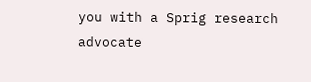you with a Sprig research advocate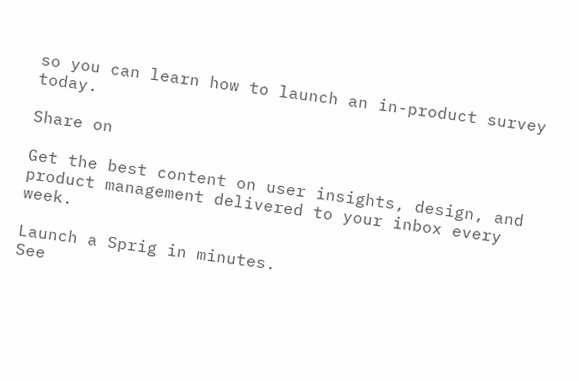so you can learn how to launch an in-product survey today.

Share on

Get the best content on user insights, design, and product management delivered to your inbox every week.

Launch a Sprig in minutes.
See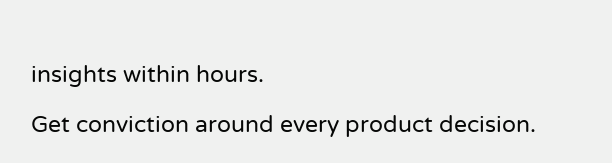insights within hours.

Get conviction around every product decision.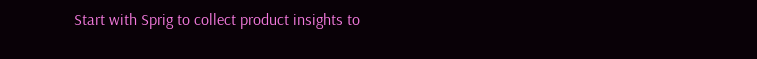Start with Sprig to collect product insights to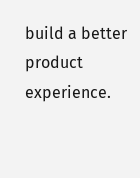build a better product experience.